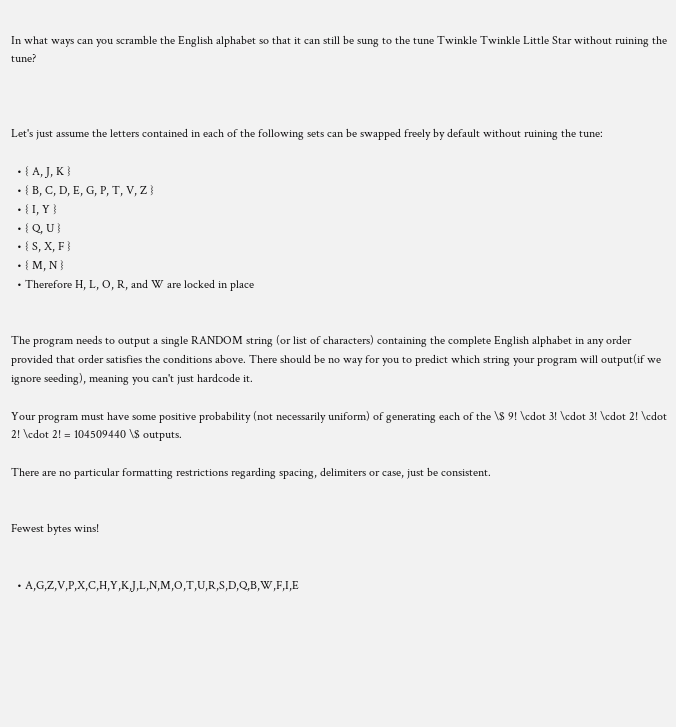In what ways can you scramble the English alphabet so that it can still be sung to the tune Twinkle Twinkle Little Star without ruining the tune?



Let's just assume the letters contained in each of the following sets can be swapped freely by default without ruining the tune:

  • { A, J, K }
  • { B, C, D, E, G, P, T, V, Z }
  • { I, Y }
  • { Q, U }
  • { S, X, F }
  • { M, N }
  • Therefore H, L, O, R, and W are locked in place


The program needs to output a single RANDOM string (or list of characters) containing the complete English alphabet in any order provided that order satisfies the conditions above. There should be no way for you to predict which string your program will output(if we ignore seeding), meaning you can't just hardcode it.

Your program must have some positive probability (not necessarily uniform) of generating each of the \$ 9! \cdot 3! \cdot 3! \cdot 2! \cdot 2! \cdot 2! = 104509440 \$ outputs.

There are no particular formatting restrictions regarding spacing, delimiters or case, just be consistent.


Fewest bytes wins!


  • A,G,Z,V,P,X,C,H,Y,K,J,L,N,M,O,T,U,R,S,D,Q,B,W,F,I,E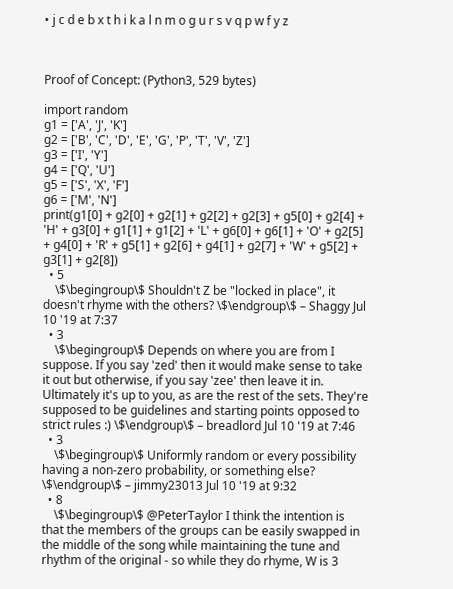• j c d e b x t h i k a l n m o g u r s v q p w f y z



Proof of Concept: (Python3, 529 bytes)

import random
g1 = ['A', 'J', 'K']
g2 = ['B', 'C', 'D', 'E', 'G', 'P', 'T', 'V', 'Z']
g3 = ['I', 'Y']
g4 = ['Q', 'U']
g5 = ['S', 'X', 'F']
g6 = ['M', 'N']
print(g1[0] + g2[0] + g2[1] + g2[2] + g2[3] + g5[0] + g2[4] + 'H' + g3[0] + g1[1] + g1[2] + 'L' + g6[0] + g6[1] + 'O' + g2[5] + g4[0] + 'R' + g5[1] + g2[6] + g4[1] + g2[7] + 'W' + g5[2] + g3[1] + g2[8])
  • 5
    \$\begingroup\$ Shouldn't Z be "locked in place", it doesn't rhyme with the others? \$\endgroup\$ – Shaggy Jul 10 '19 at 7:37
  • 3
    \$\begingroup\$ Depends on where you are from I suppose. If you say 'zed' then it would make sense to take it out but otherwise, if you say 'zee' then leave it in. Ultimately it's up to you, as are the rest of the sets. They're supposed to be guidelines and starting points opposed to strict rules :) \$\endgroup\$ – breadlord Jul 10 '19 at 7:46
  • 3
    \$\begingroup\$ Uniformly random or every possibility having a non-zero probability, or something else? \$\endgroup\$ – jimmy23013 Jul 10 '19 at 9:32
  • 8
    \$\begingroup\$ @PeterTaylor I think the intention is that the members of the groups can be easily swapped in the middle of the song while maintaining the tune and rhythm of the original - so while they do rhyme, W is 3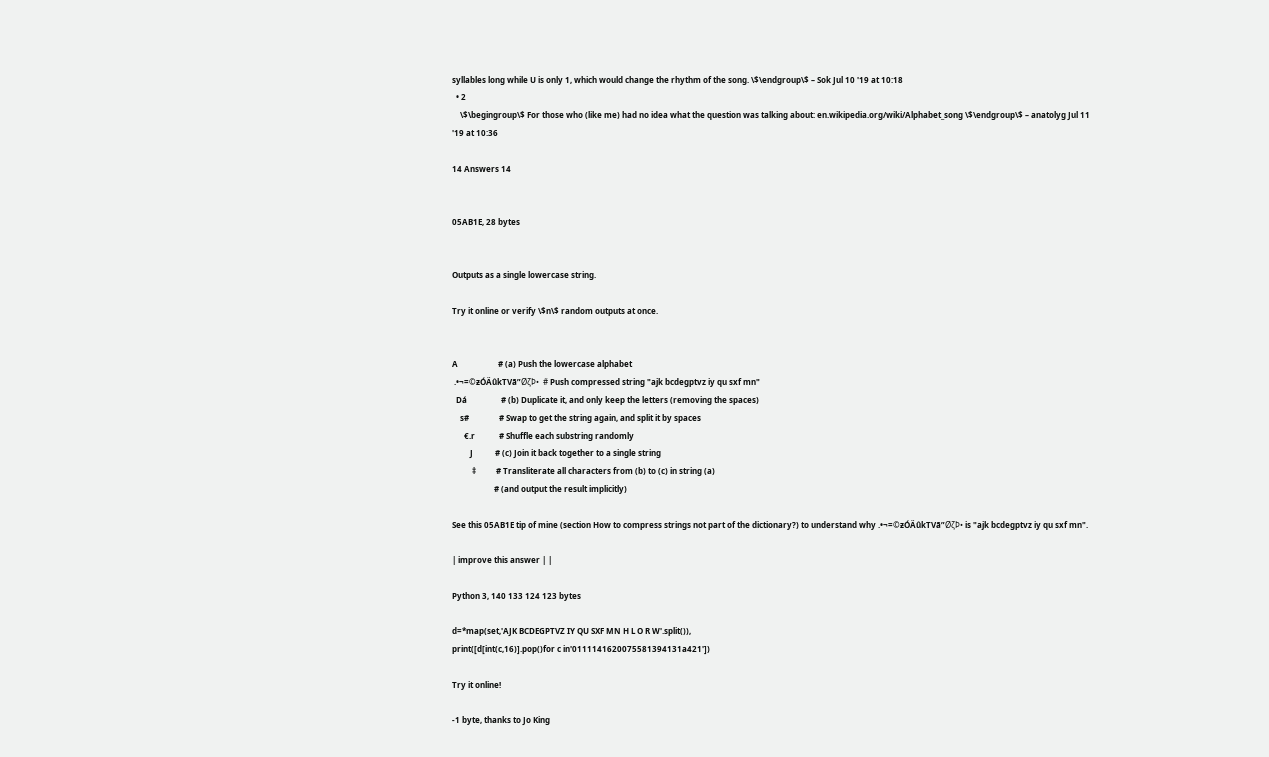syllables long while U is only 1, which would change the rhythm of the song. \$\endgroup\$ – Sok Jul 10 '19 at 10:18
  • 2
    \$\begingroup\$ For those who (like me) had no idea what the question was talking about: en.wikipedia.org/wiki/Alphabet_song \$\endgroup\$ – anatolyg Jul 11 '19 at 10:36

14 Answers 14


05AB1E, 28 bytes


Outputs as a single lowercase string.

Try it online or verify \$n\$ random outputs at once.


A                    # (a) Push the lowercase alphabet
 .•¬=©ƶÓÄûkTVã”ØζÞ•  # Push compressed string "ajk bcdegptvz iy qu sxf mn"
  Dá                 # (b) Duplicate it, and only keep the letters (removing the spaces)
    s#               # Swap to get the string again, and split it by spaces
      €.r            # Shuffle each substring randomly
         J           # (c) Join it back together to a single string
          ‡          # Transliterate all characters from (b) to (c) in string (a)
                     # (and output the result implicitly)

See this 05AB1E tip of mine (section How to compress strings not part of the dictionary?) to understand why .•¬=©ƶÓÄûkTVã”ØζÞ• is "ajk bcdegptvz iy qu sxf mn".

| improve this answer | |

Python 3, 140 133 124 123 bytes

d=*map(set,'AJK BCDEGPTVZ IY QU SXF MN H L O R W'.split()),
print([d[int(c,16)].pop()for c in'0111141620075581394131a421'])

Try it online!

-1 byte, thanks to Jo King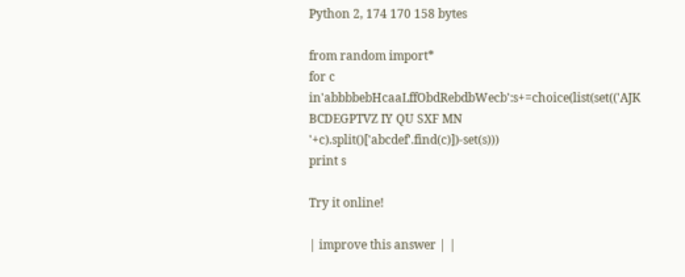Python 2, 174 170 158 bytes

from random import*
for c in'abbbbebHcaaLffObdRebdbWecb':s+=choice(list(set(('AJK BCDEGPTVZ IY QU SXF MN '+c).split()['abcdef'.find(c)])-set(s)))
print s

Try it online!

| improve this answer | |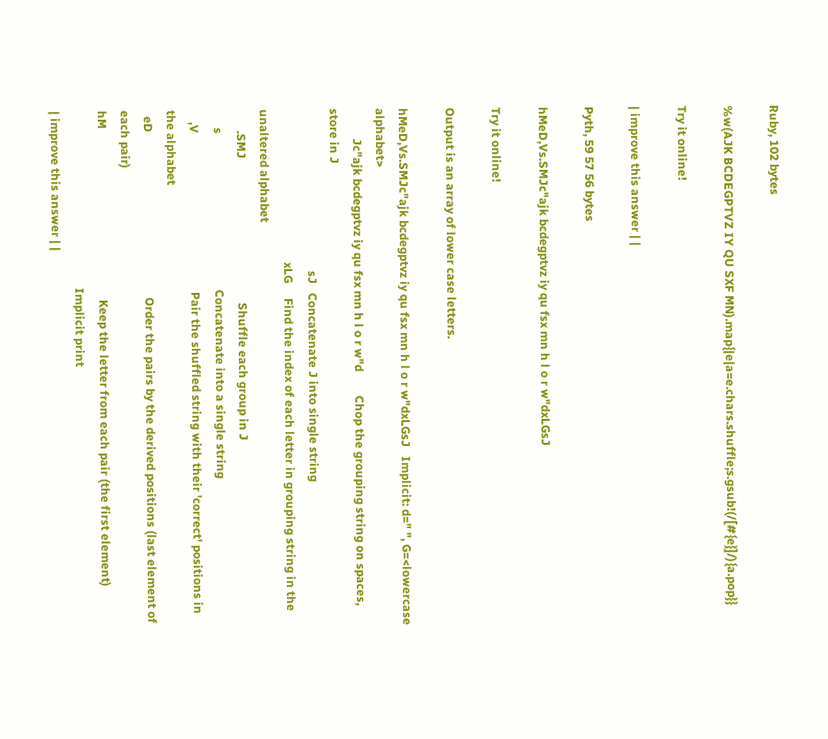Ruby, 102 bytes

%w(AJK BCDEGPTVZ IY QU SXF MN).map{|e|a=e.chars.shuffle;s.gsub!(/[#{e}]/){a.pop}}

Try it online!

| improve this answer | |

Pyth, 59 57 56 bytes

hMeD,Vs.SMJc"ajk bcdegptvz iy qu fsx mn h l o r w"dxLGsJ

Try it online!

Output is an array of lower case letters.

hMeD,Vs.SMJc"ajk bcdegptvz iy qu fsx mn h l o r w"dxLGsJ   Implicit: d=" ", G=<lowercase alphabet>
          Jc"ajk bcdegptvz iy qu fsx mn h l o r w"d        Chop the grouping string on spaces, store in J
                                                      sJ   Concatenate J into single string
                                                   xLG     Find the index of each letter in grouping string in the unaltered alphabet
       .SMJ                                                Shuffle each group in J
      s                                                    Concatenate into a single string
    ,V                                                     Pair the shuffled string with their 'correct' positions in the alphabet
  eD                                                       Order the pairs by the derived positions (last element of each pair)
hM                                                         Keep the letter from each pair (the first element)
                                                           Implicit print
| improve this answer | |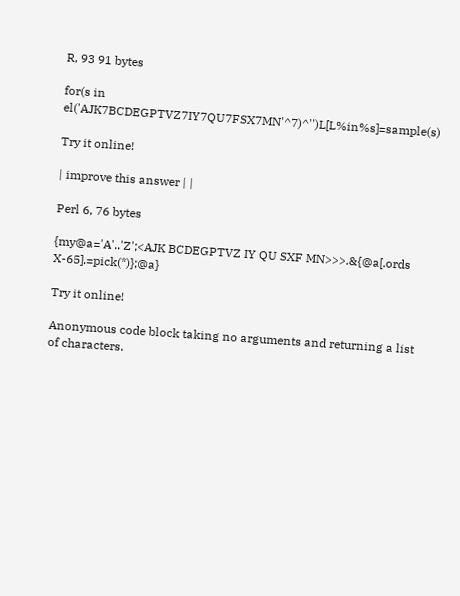R, 93 91 bytes

for(s in el('AJK7BCDEGPTVZ7IY7QU7FSX7MN'^7)^'')L[L%in%s]=sample(s)

Try it online!

| improve this answer | |

Perl 6, 76 bytes

{my@a='A'..'Z';<AJK BCDEGPTVZ IY QU SXF MN>>>.&{@a[.ords X-65].=pick(*)};@a}

Try it online!

Anonymous code block taking no arguments and returning a list of characters.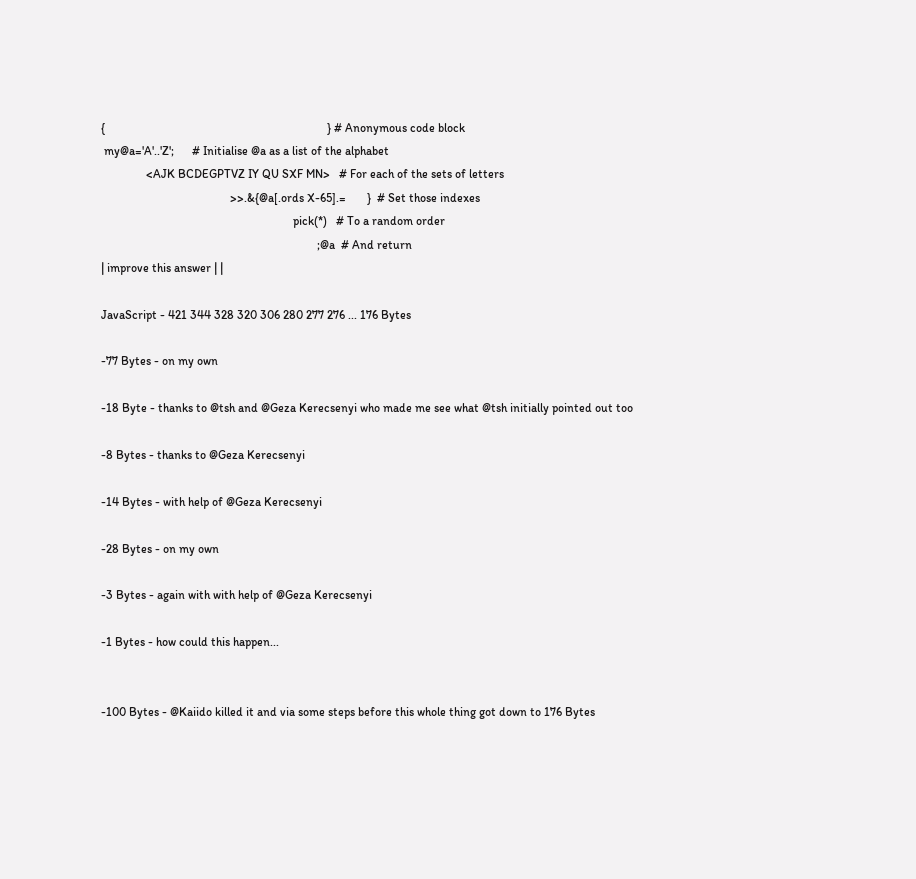{                                                                          } # Anonymous code block
 my@a='A'..'Z';      # Initialise @a as a list of the alphabet
               <AJK BCDEGPTVZ IY QU SXF MN>   # For each of the sets of letters
                                           >>.&{@a[.ords X-65].=       }  # Set those indexes
                                                                pick(*)   # To a random order
                                                                        ;@a  # And return
| improve this answer | |

JavaScript - 421 344 328 320 306 280 277 276 ... 176 Bytes

-77 Bytes - on my own

-18 Byte - thanks to @tsh and @Geza Kerecsenyi who made me see what @tsh initially pointed out too

-8 Bytes - thanks to @Geza Kerecsenyi

-14 Bytes - with help of @Geza Kerecsenyi

-28 Bytes - on my own

-3 Bytes - again with with help of @Geza Kerecsenyi

-1 Bytes - how could this happen...


-100 Bytes - @Kaiido killed it and via some steps before this whole thing got down to 176 Bytes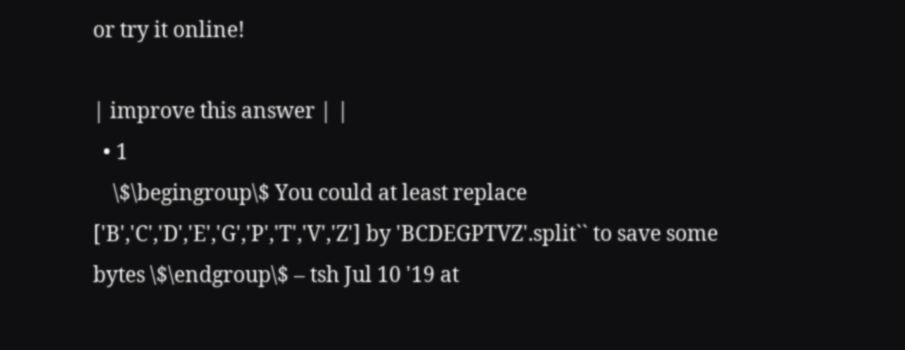or try it online!

| improve this answer | |
  • 1
    \$\begingroup\$ You could at least replace ['B','C','D','E','G','P','T','V','Z'] by 'BCDEGPTVZ'.split`` to save some bytes \$\endgroup\$ – tsh Jul 10 '19 at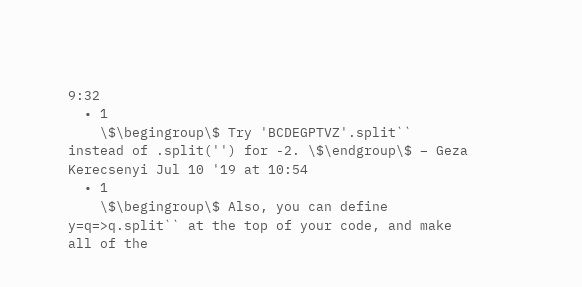9:32
  • 1
    \$\begingroup\$ Try 'BCDEGPTVZ'.split`` instead of .split('') for -2. \$\endgroup\$ – Geza Kerecsenyi Jul 10 '19 at 10:54
  • 1
    \$\begingroup\$ Also, you can define y=q=>q.split`` at the top of your code, and make all of the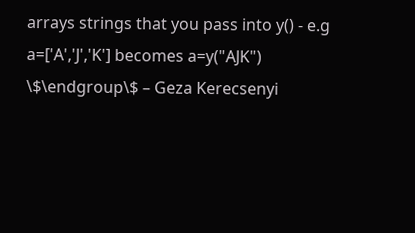arrays strings that you pass into y() - e.g a=['A','J','K'] becomes a=y("AJK") \$\endgroup\$ – Geza Kerecsenyi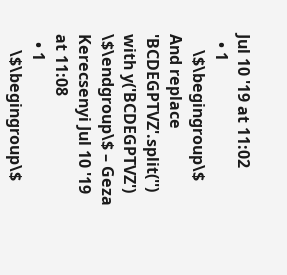Jul 10 '19 at 11:02
  • 1
    \$\begingroup\$ And replace 'BCDEGPTVZ'.split('') with y('BCDEGPTVZ') \$\endgroup\$ – Geza Kerecsenyi Jul 10 '19 at 11:08
  • 1
    \$\begingroup\$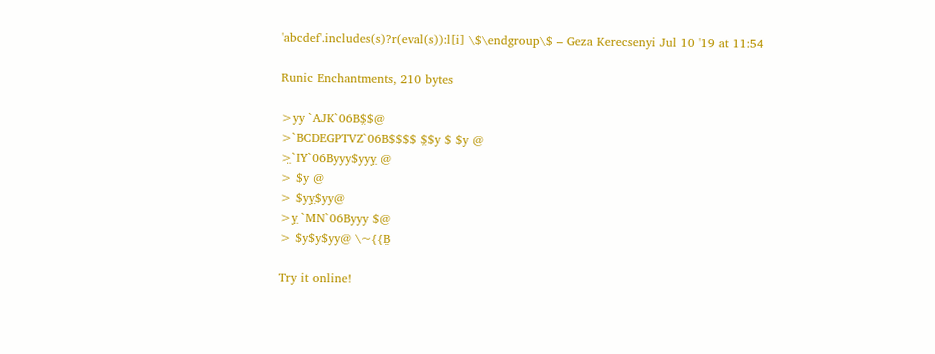'abcdef'.includes(s)?r(eval(s)):l[i] \$\endgroup\$ – Geza Kerecsenyi Jul 10 '19 at 11:54

Runic Enchantments, 210 bytes

>yy `AJK`06B$̤$@
>`BCDEGPTVZ`06B$$$$ $̤$y $ $y @
>̤`IY`06Byyy$yyy̤ @
> $y @
> $yy̤$yy@
>y̤ `MN`06Byyy $@
> $y$y$yy@ \~{{B͍

Try it online!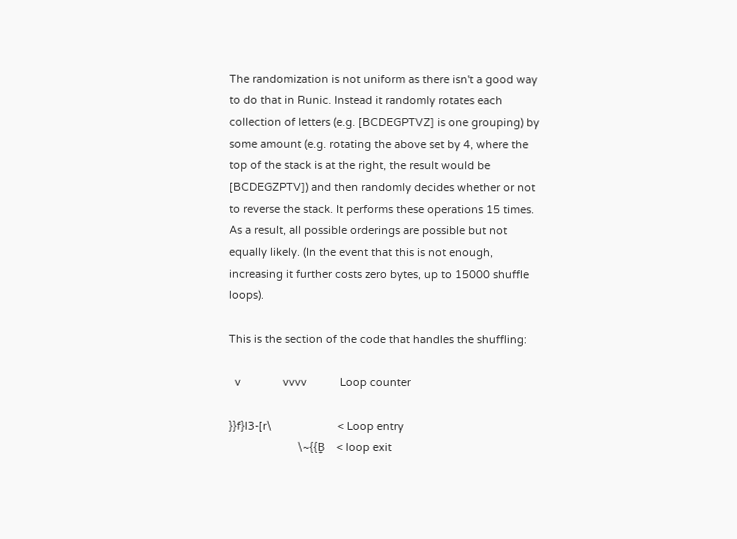The randomization is not uniform as there isn't a good way to do that in Runic. Instead it randomly rotates each collection of letters (e.g. [BCDEGPTVZ] is one grouping) by some amount (e.g. rotating the above set by 4, where the top of the stack is at the right, the result would be [BCDEGZPTV]) and then randomly decides whether or not to reverse the stack. It performs these operations 15 times. As a result, all possible orderings are possible but not equally likely. (In the event that this is not enough, increasing it further costs zero bytes, up to 15000 shuffle loops).

This is the section of the code that handles the shuffling:

  v              vvvv           Loop counter

}}f}l3-[r\                      < Loop entry
                       \~{{B͍    < loop exit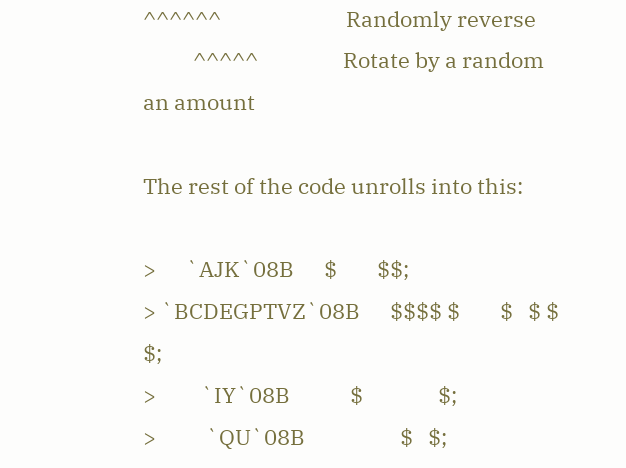^^^^^^                         Randomly reverse
          ^^^^^                 Rotate by a random an amount

The rest of the code unrolls into this:

>      `AJK`08B      $        $$;
> `BCDEGPTVZ`08B      $$$$ $        $   $ $   $;
>         `IY`08B            $               $;
>          `QU`08B                   $   $;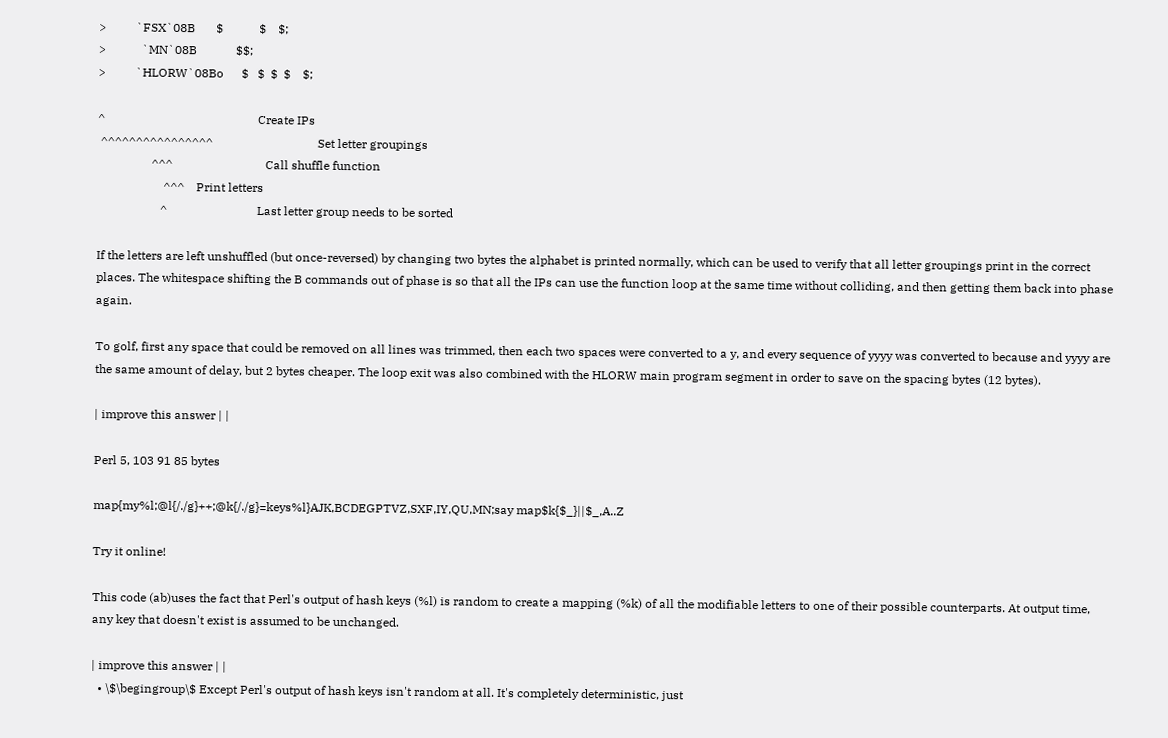>          `FSX`08B       $            $    $;
>            `MN`08B             $$;
>          `HLORW`08Bo      $   $  $  $    $;

^                                                   Create IPs
 ^^^^^^^^^^^^^^^^                                   Set letter groupings
                  ^^^                               Call shuffle function
                      ^^^    Print letters
                     ^                              Last letter group needs to be sorted

If the letters are left unshuffled (but once-reversed) by changing two bytes the alphabet is printed normally, which can be used to verify that all letter groupings print in the correct places. The whitespace shifting the B commands out of phase is so that all the IPs can use the function loop at the same time without colliding, and then getting them back into phase again.

To golf, first any space that could be removed on all lines was trimmed, then each two spaces were converted to a y, and every sequence of yyyy was converted to because and yyyy are the same amount of delay, but 2 bytes cheaper. The loop exit was also combined with the HLORW main program segment in order to save on the spacing bytes (12 bytes).

| improve this answer | |

Perl 5, 103 91 85 bytes

map{my%l;@l{/./g}++;@k{/./g}=keys%l}AJK,BCDEGPTVZ,SXF,IY,QU,MN;say map$k{$_}||$_,A..Z

Try it online!

This code (ab)uses the fact that Perl's output of hash keys (%l) is random to create a mapping (%k) of all the modifiable letters to one of their possible counterparts. At output time, any key that doesn't exist is assumed to be unchanged.

| improve this answer | |
  • \$\begingroup\$ Except Perl's output of hash keys isn't random at all. It's completely deterministic, just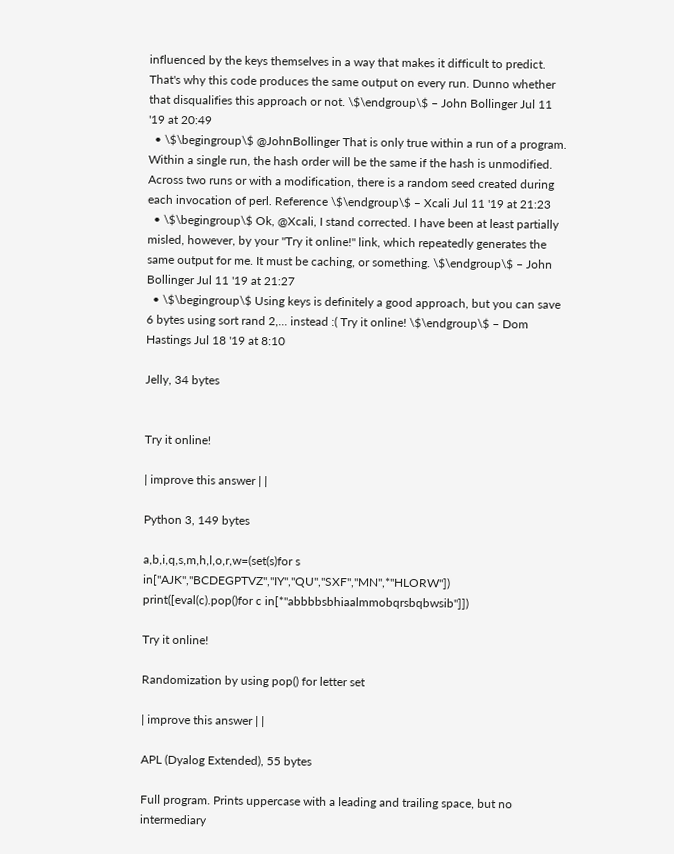influenced by the keys themselves in a way that makes it difficult to predict. That's why this code produces the same output on every run. Dunno whether that disqualifies this approach or not. \$\endgroup\$ – John Bollinger Jul 11 '19 at 20:49
  • \$\begingroup\$ @JohnBollinger That is only true within a run of a program. Within a single run, the hash order will be the same if the hash is unmodified. Across two runs or with a modification, there is a random seed created during each invocation of perl. Reference \$\endgroup\$ – Xcali Jul 11 '19 at 21:23
  • \$\begingroup\$ Ok, @Xcali, I stand corrected. I have been at least partially misled, however, by your "Try it online!" link, which repeatedly generates the same output for me. It must be caching, or something. \$\endgroup\$ – John Bollinger Jul 11 '19 at 21:27
  • \$\begingroup\$ Using keys is definitely a good approach, but you can save 6 bytes using sort rand 2,... instead :( Try it online! \$\endgroup\$ – Dom Hastings Jul 18 '19 at 8:10

Jelly, 34 bytes


Try it online!

| improve this answer | |

Python 3, 149 bytes

a,b,i,q,s,m,h,l,o,r,w=(set(s)for s in["AJK","BCDEGPTVZ","IY","QU","SXF","MN",*"HLORW"])
print([eval(c).pop()for c in[*"abbbbsbhiaalmmobqrsbqbwsib"]])

Try it online!

Randomization by using pop() for letter set

| improve this answer | |

APL (Dyalog Extended), 55 bytes

Full program. Prints uppercase with a leading and trailing space, but no intermediary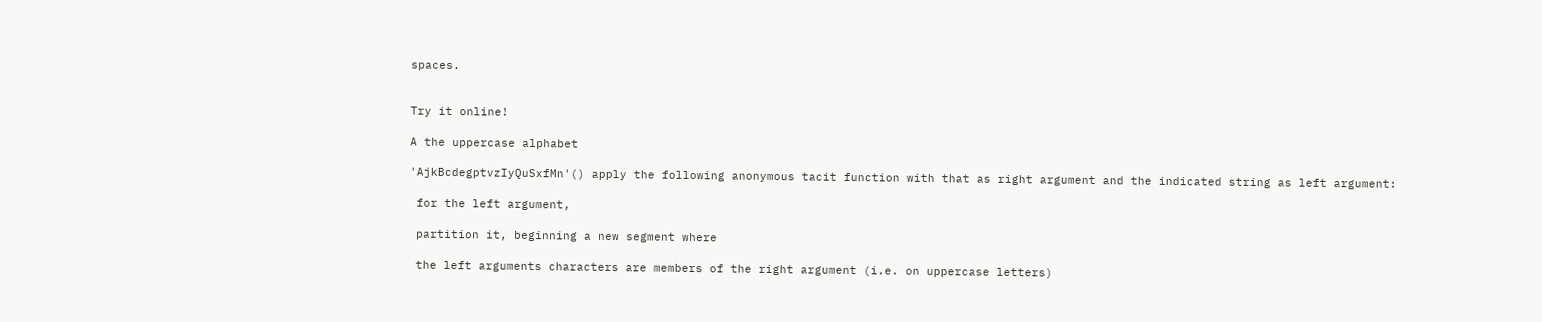spaces.


Try it online!

A the uppercase alphabet

'AjkBcdegptvzIyQuSxfMn'() apply the following anonymous tacit function with that as right argument and the indicated string as left argument:

 for the left argument,

 partition it, beginning a new segment where

 the left arguments characters are members of the right argument (i.e. on uppercase letters)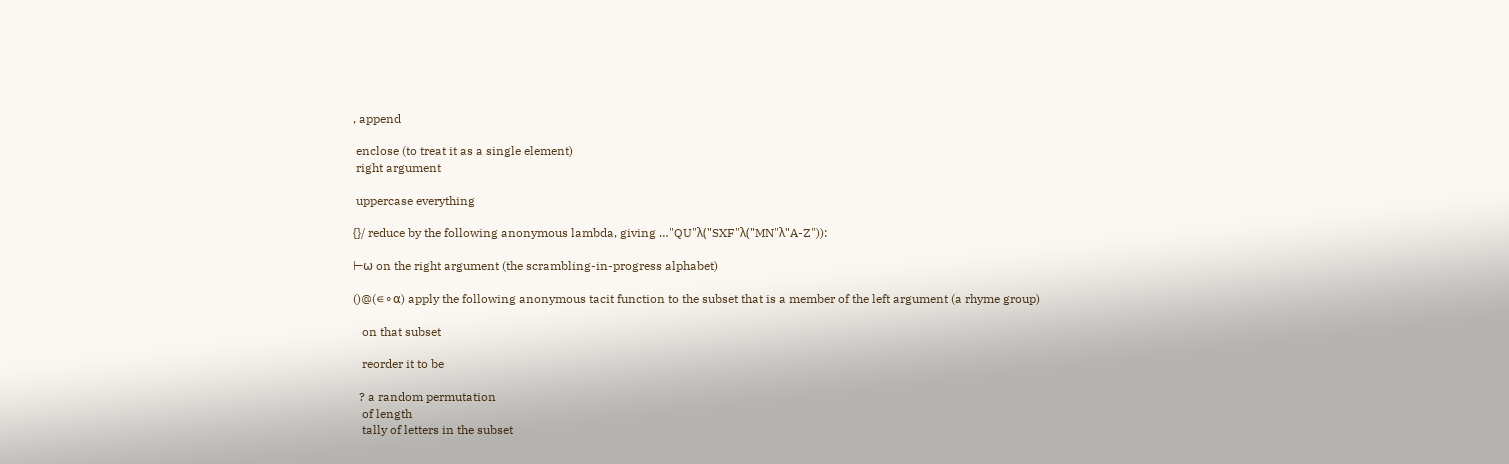, append

 enclose (to treat it as a single element)
 right argument

 uppercase everything

{}/ reduce by the following anonymous lambda, giving …"QU"λ("SXF"λ("MN"λ"A-Z")):

⊢⍵ on the right argument (the scrambling-in-progress alphabet)

()@(∊∘⍺) apply the following anonymous tacit function to the subset that is a member of the left argument (a rhyme group)

   on that subset

   reorder it to be

  ? a random permutation
   of length
   tally of letters in the subset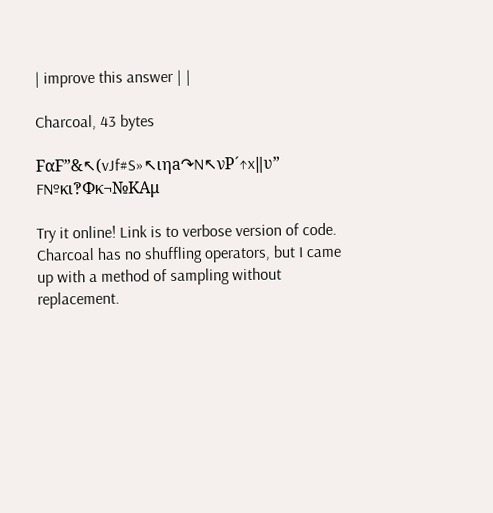| improve this answer | |

Charcoal, 43 bytes

FαF”&↖(vJf#S»↖ιηa↷N↖νP´↑x‖υ” F№κι‽Φκ¬№KAμ

Try it online! Link is to verbose version of code. Charcoal has no shuffling operators, but I came up with a method of sampling without replacement.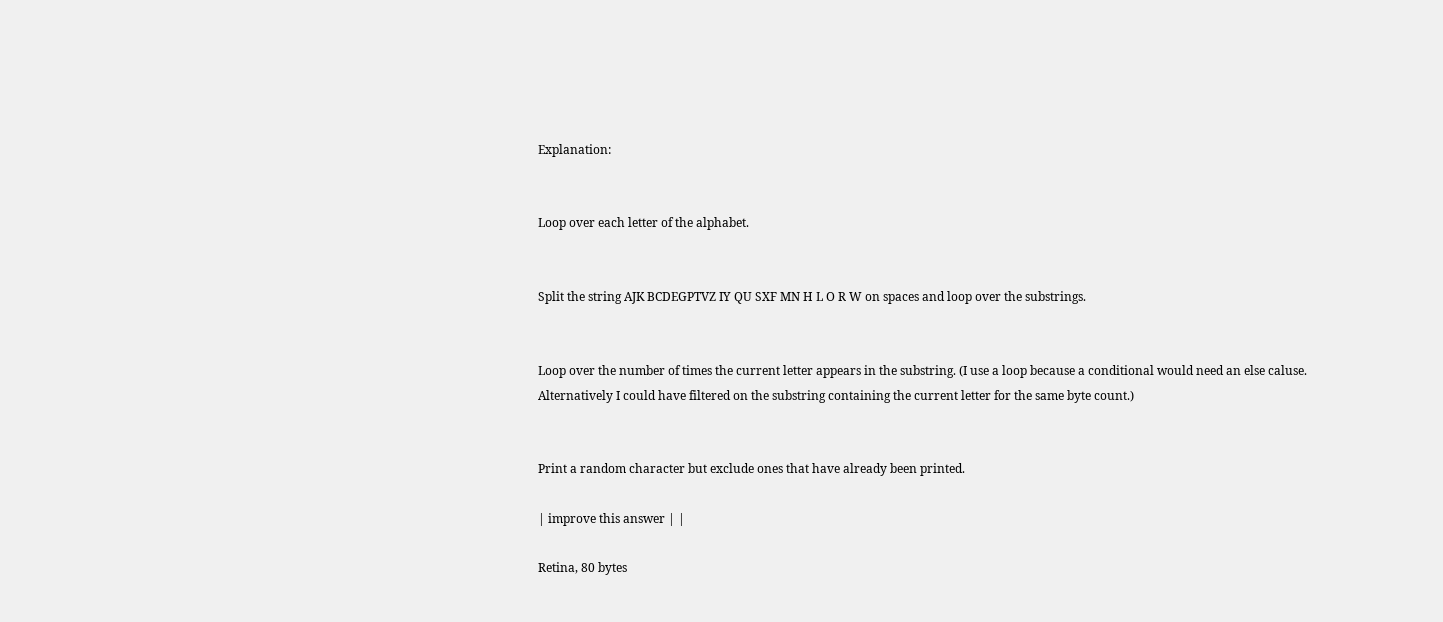Explanation:


Loop over each letter of the alphabet.


Split the string AJK BCDEGPTVZ IY QU SXF MN H L O R W on spaces and loop over the substrings.


Loop over the number of times the current letter appears in the substring. (I use a loop because a conditional would need an else caluse. Alternatively I could have filtered on the substring containing the current letter for the same byte count.)


Print a random character but exclude ones that have already been printed.

| improve this answer | |

Retina, 80 bytes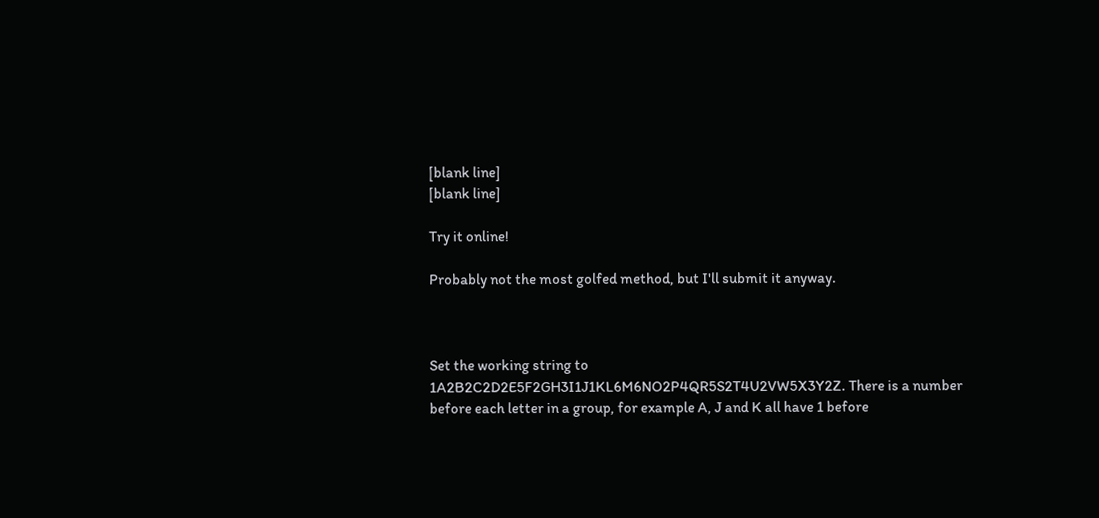[blank line]
[blank line]

Try it online!

Probably not the most golfed method, but I'll submit it anyway.



Set the working string to 1A2B2C2D2E5F2GH3I1J1KL6M6NO2P4QR5S2T4U2VW5X3Y2Z. There is a number before each letter in a group, for example A, J and K all have 1 before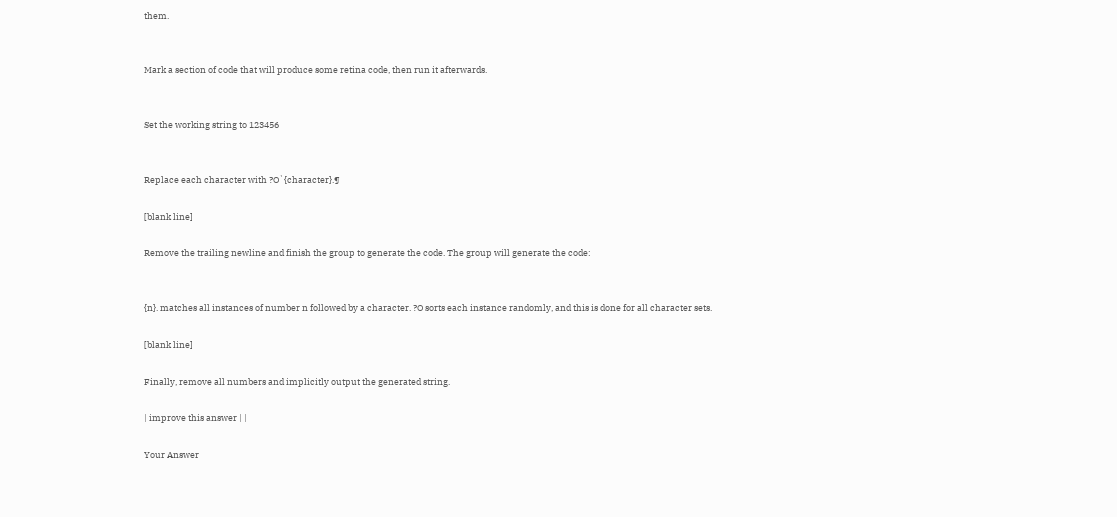them.


Mark a section of code that will produce some retina code, then run it afterwards.


Set the working string to 123456


Replace each character with ?O`{character}.¶

[blank line]

Remove the trailing newline and finish the group to generate the code. The group will generate the code:


{n}. matches all instances of number n followed by a character. ?O sorts each instance randomly, and this is done for all character sets.

[blank line]

Finally, remove all numbers and implicitly output the generated string.

| improve this answer | |

Your Answer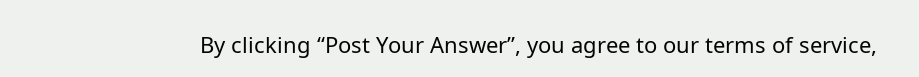By clicking “Post Your Answer”, you agree to our terms of service,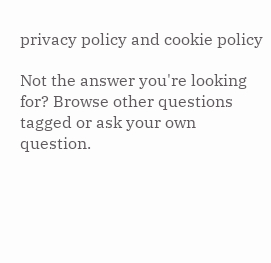privacy policy and cookie policy

Not the answer you're looking for? Browse other questions tagged or ask your own question.